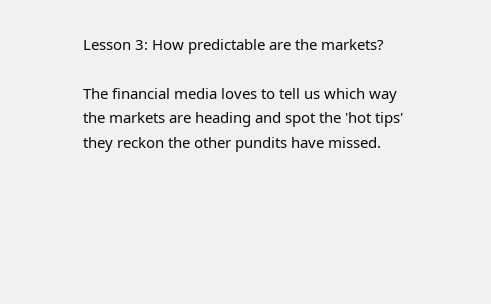Lesson 3: How predictable are the markets?

The financial media loves to tell us which way the markets are heading and spot the 'hot tips' they reckon the other pundits have missed.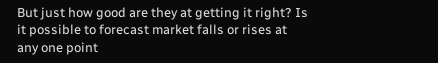But just how good are they at getting it right? Is it possible to forecast market falls or rises at any one point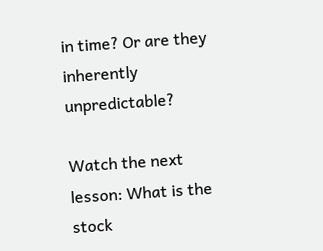in time? Or are they inherently unpredictable?

Watch the next lesson: What is the stock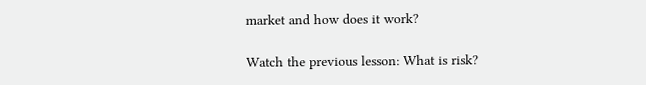market and how does it work?

Watch the previous lesson: What is risk?